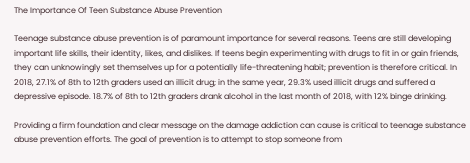The Importance Of Teen Substance Abuse Prevention

Teenage substance abuse prevention is of paramount importance for several reasons. Teens are still developing important life skills, their identity, likes, and dislikes. If teens begin experimenting with drugs to fit in or gain friends, they can unknowingly set themselves up for a potentially life-threatening habit; prevention is therefore critical. In 2018, 27.1% of 8th to 12th graders used an illicit drug; in the same year, 29.3% used illicit drugs and suffered a depressive episode. 18.7% of 8th to 12th graders drank alcohol in the last month of 2018, with 12% binge drinking.

Providing a firm foundation and clear message on the damage addiction can cause is critical to teenage substance abuse prevention efforts. The goal of prevention is to attempt to stop someone from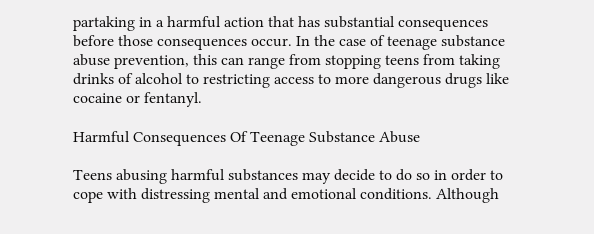partaking in a harmful action that has substantial consequences before those consequences occur. In the case of teenage substance abuse prevention, this can range from stopping teens from taking drinks of alcohol to restricting access to more dangerous drugs like cocaine or fentanyl.

Harmful Consequences Of Teenage Substance Abuse

Teens abusing harmful substances may decide to do so in order to cope with distressing mental and emotional conditions. Although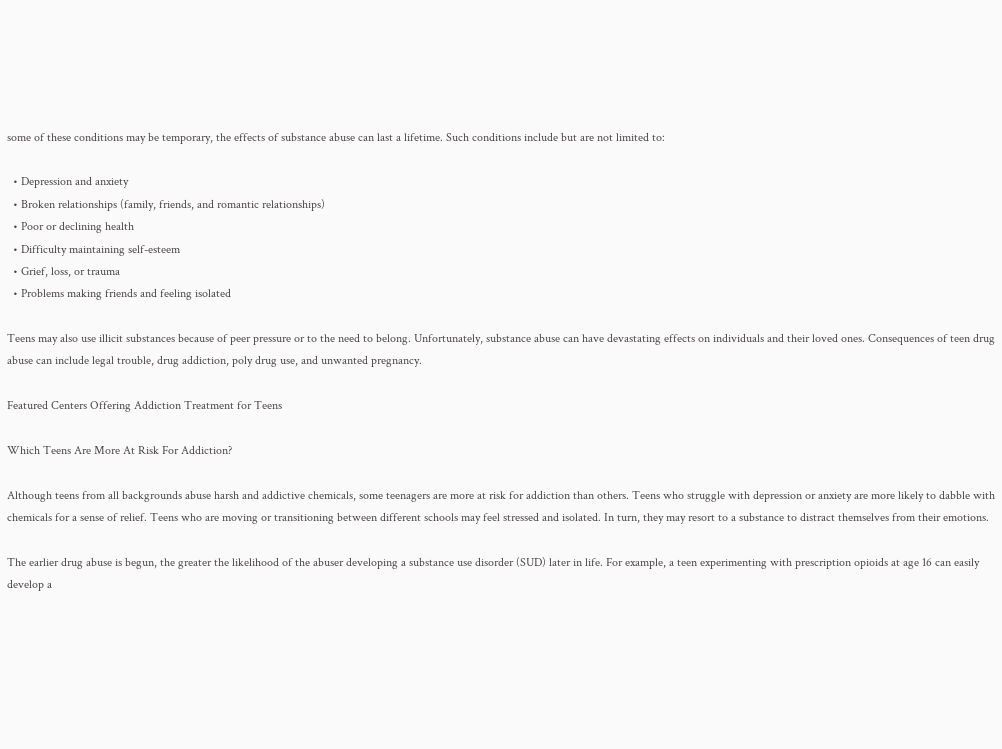some of these conditions may be temporary, the effects of substance abuse can last a lifetime. Such conditions include but are not limited to:

  • Depression and anxiety
  • Broken relationships (family, friends, and romantic relationships)
  • Poor or declining health
  • Difficulty maintaining self-esteem
  • Grief, loss, or trauma
  • Problems making friends and feeling isolated

Teens may also use illicit substances because of peer pressure or to the need to belong. Unfortunately, substance abuse can have devastating effects on individuals and their loved ones. Consequences of teen drug abuse can include legal trouble, drug addiction, poly drug use, and unwanted pregnancy.

Featured Centers Offering Addiction Treatment for Teens

Which Teens Are More At Risk For Addiction?

Although teens from all backgrounds abuse harsh and addictive chemicals, some teenagers are more at risk for addiction than others. Teens who struggle with depression or anxiety are more likely to dabble with chemicals for a sense of relief. Teens who are moving or transitioning between different schools may feel stressed and isolated. In turn, they may resort to a substance to distract themselves from their emotions.

The earlier drug abuse is begun, the greater the likelihood of the abuser developing a substance use disorder (SUD) later in life. For example, a teen experimenting with prescription opioids at age 16 can easily develop a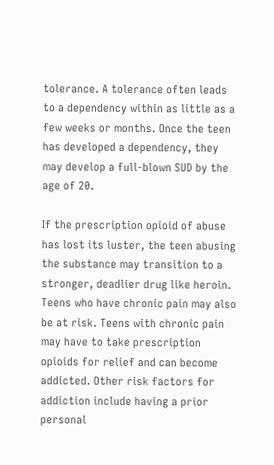tolerance. A tolerance often leads to a dependency within as little as a few weeks or months. Once the teen has developed a dependency, they may develop a full-blown SUD by the age of 20.

If the prescription opioid of abuse has lost its luster, the teen abusing the substance may transition to a stronger, deadlier drug like heroin. Teens who have chronic pain may also be at risk. Teens with chronic pain may have to take prescription opioids for relief and can become addicted. Other risk factors for addiction include having a prior personal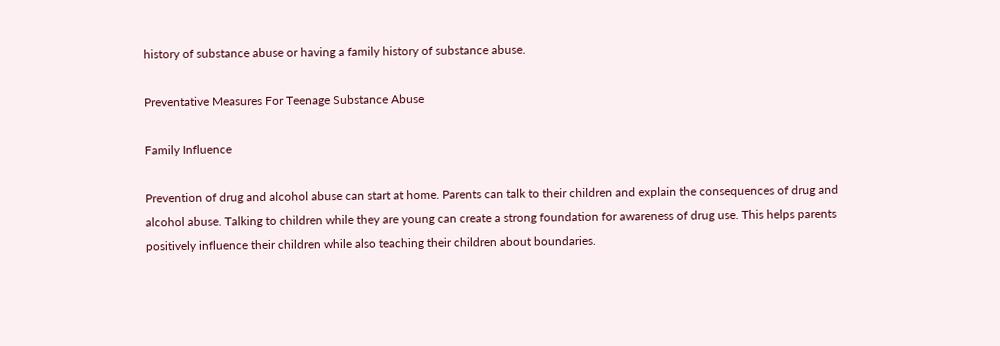history of substance abuse or having a family history of substance abuse.

Preventative Measures For Teenage Substance Abuse

Family Influence

Prevention of drug and alcohol abuse can start at home. Parents can talk to their children and explain the consequences of drug and alcohol abuse. Talking to children while they are young can create a strong foundation for awareness of drug use. This helps parents positively influence their children while also teaching their children about boundaries.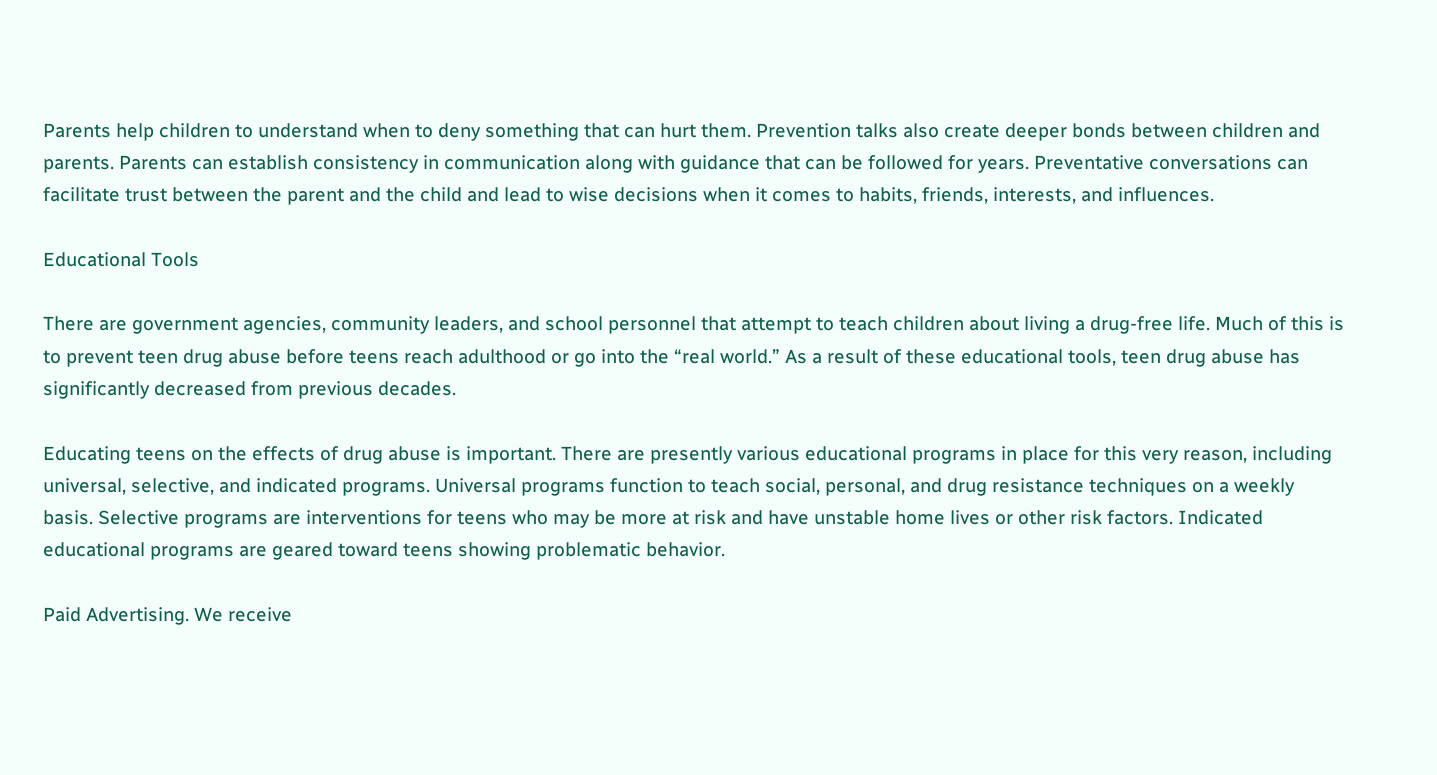Parents help children to understand when to deny something that can hurt them. Prevention talks also create deeper bonds between children and parents. Parents can establish consistency in communication along with guidance that can be followed for years. Preventative conversations can facilitate trust between the parent and the child and lead to wise decisions when it comes to habits, friends, interests, and influences.

Educational Tools

There are government agencies, community leaders, and school personnel that attempt to teach children about living a drug-free life. Much of this is to prevent teen drug abuse before teens reach adulthood or go into the “real world.” As a result of these educational tools, teen drug abuse has significantly decreased from previous decades.

Educating teens on the effects of drug abuse is important. There are presently various educational programs in place for this very reason, including universal, selective, and indicated programs. Universal programs function to teach social, personal, and drug resistance techniques on a weekly basis. Selective programs are interventions for teens who may be more at risk and have unstable home lives or other risk factors. Indicated educational programs are geared toward teens showing problematic behavior.

Paid Advertising. We receive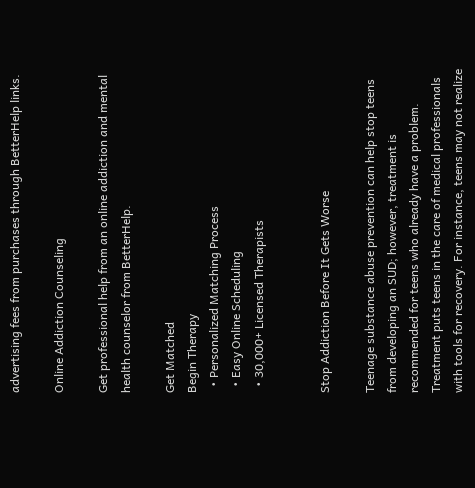advertising fees from purchases through BetterHelp links.

Online Addiction Counseling

Get professional help from an online addiction and mental health counselor from BetterHelp.

Get Matched
Begin Therapy
  • Personalized Matching Process
  • Easy Online Scheduling
  • 30,000+ Licensed Therapists


Stop Addiction Before It Gets Worse

Teenage substance abuse prevention can help stop teens from developing an SUD; however, treatment is recommended for teens who already have a problem. Treatment puts teens in the care of medical professionals with tools for recovery. For instance, teens may not realize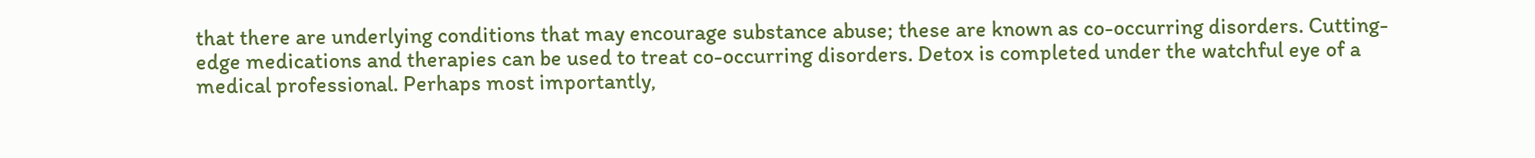that there are underlying conditions that may encourage substance abuse; these are known as co-occurring disorders. Cutting-edge medications and therapies can be used to treat co-occurring disorders. Detox is completed under the watchful eye of a medical professional. Perhaps most importantly,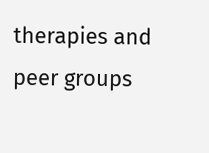therapies and peer groups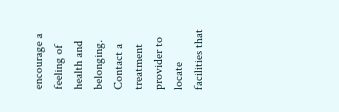encourage a feeling of health and belonging. Contact a treatment provider to locate facilities that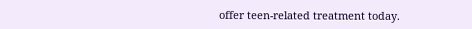offer teen-related treatment today.